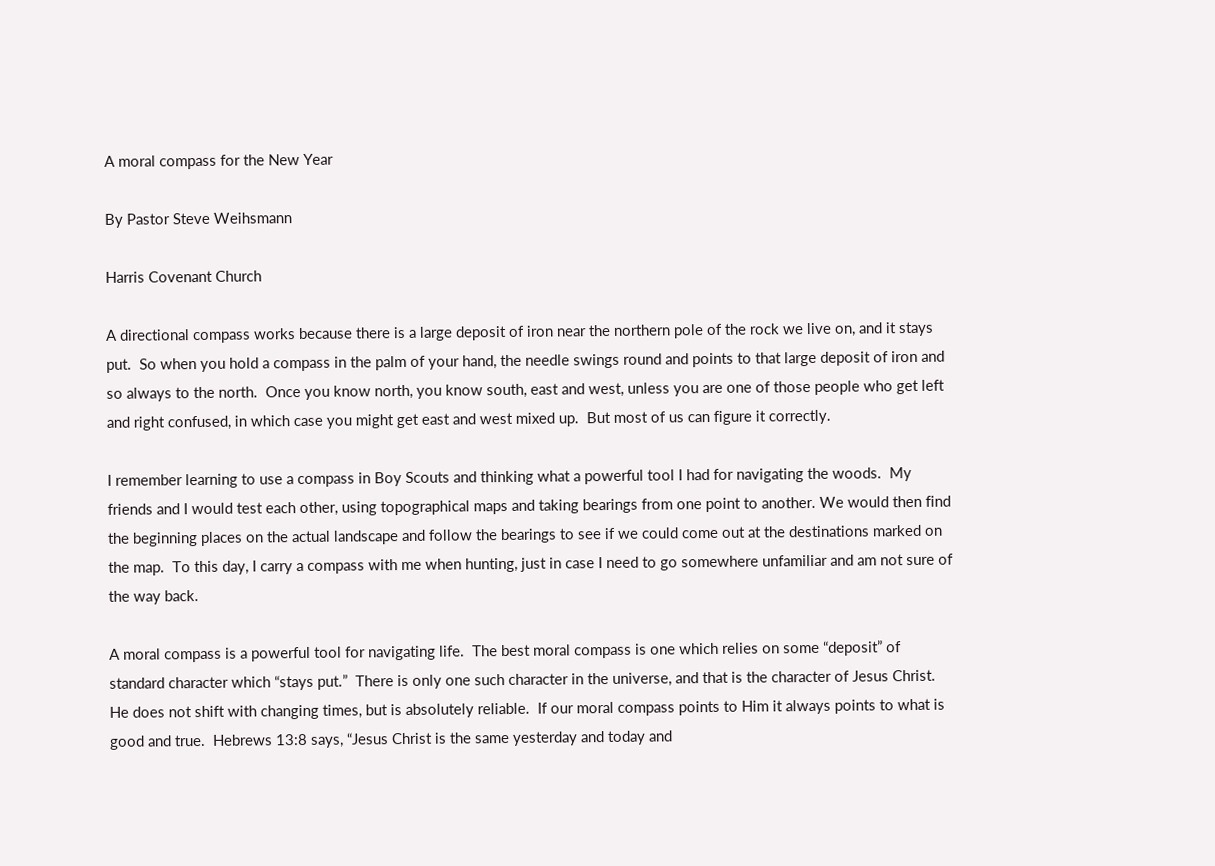A moral compass for the New Year

By Pastor Steve Weihsmann

Harris Covenant Church

A directional compass works because there is a large deposit of iron near the northern pole of the rock we live on, and it stays put.  So when you hold a compass in the palm of your hand, the needle swings round and points to that large deposit of iron and so always to the north.  Once you know north, you know south, east and west, unless you are one of those people who get left and right confused, in which case you might get east and west mixed up.  But most of us can figure it correctly.

I remember learning to use a compass in Boy Scouts and thinking what a powerful tool I had for navigating the woods.  My friends and I would test each other, using topographical maps and taking bearings from one point to another. We would then find the beginning places on the actual landscape and follow the bearings to see if we could come out at the destinations marked on the map.  To this day, I carry a compass with me when hunting, just in case I need to go somewhere unfamiliar and am not sure of the way back.

A moral compass is a powerful tool for navigating life.  The best moral compass is one which relies on some “deposit” of standard character which “stays put.”  There is only one such character in the universe, and that is the character of Jesus Christ.  He does not shift with changing times, but is absolutely reliable.  If our moral compass points to Him it always points to what is good and true.  Hebrews 13:8 says, “Jesus Christ is the same yesterday and today and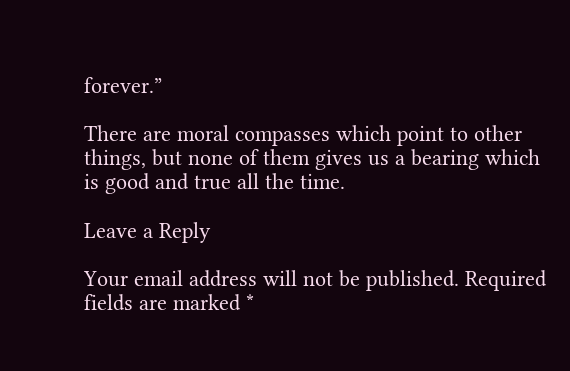forever.”

There are moral compasses which point to other things, but none of them gives us a bearing which is good and true all the time.

Leave a Reply

Your email address will not be published. Required fields are marked *